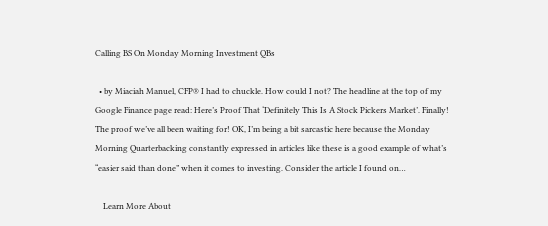Calling BS On Monday Morning Investment QBs

  • by Miaciah Manuel, CFP® I had to chuckle. How could I not? The headline at the top of my Google Finance page read: Here’s Proof That ‘Definitely This Is A Stock Pickers Market’. Finally! The proof we’ve all been waiting for! OK, I’m being a bit sarcastic here because the Monday Morning Quarterbacking constantly expressed in articles like these is a good example of what’s “easier said than done” when it comes to investing. Consider the article I found on…

    Learn More About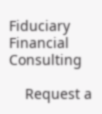Fiduciary Financial Consulting

    Request a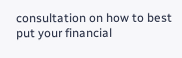consultation on how to best put your financial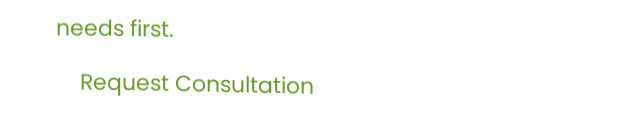needs first.

    Request Consultation